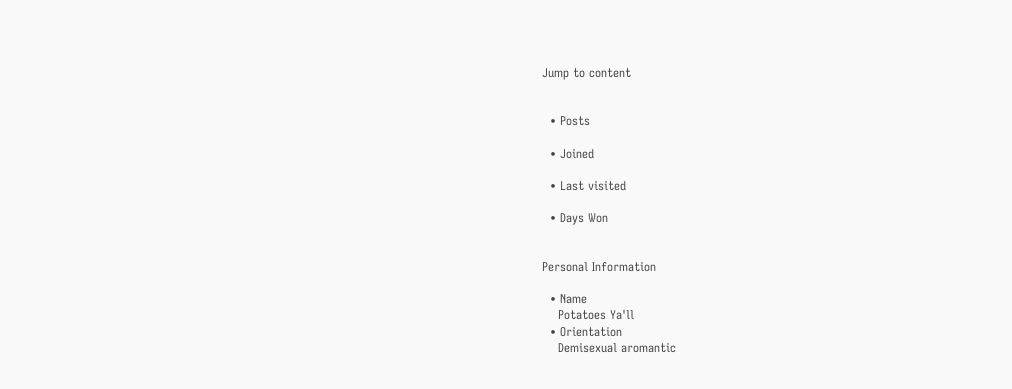Jump to content


  • Posts

  • Joined

  • Last visited

  • Days Won


Personal Information

  • Name
    Potatoes Ya'll
  • Orientation
    Demisexual aromantic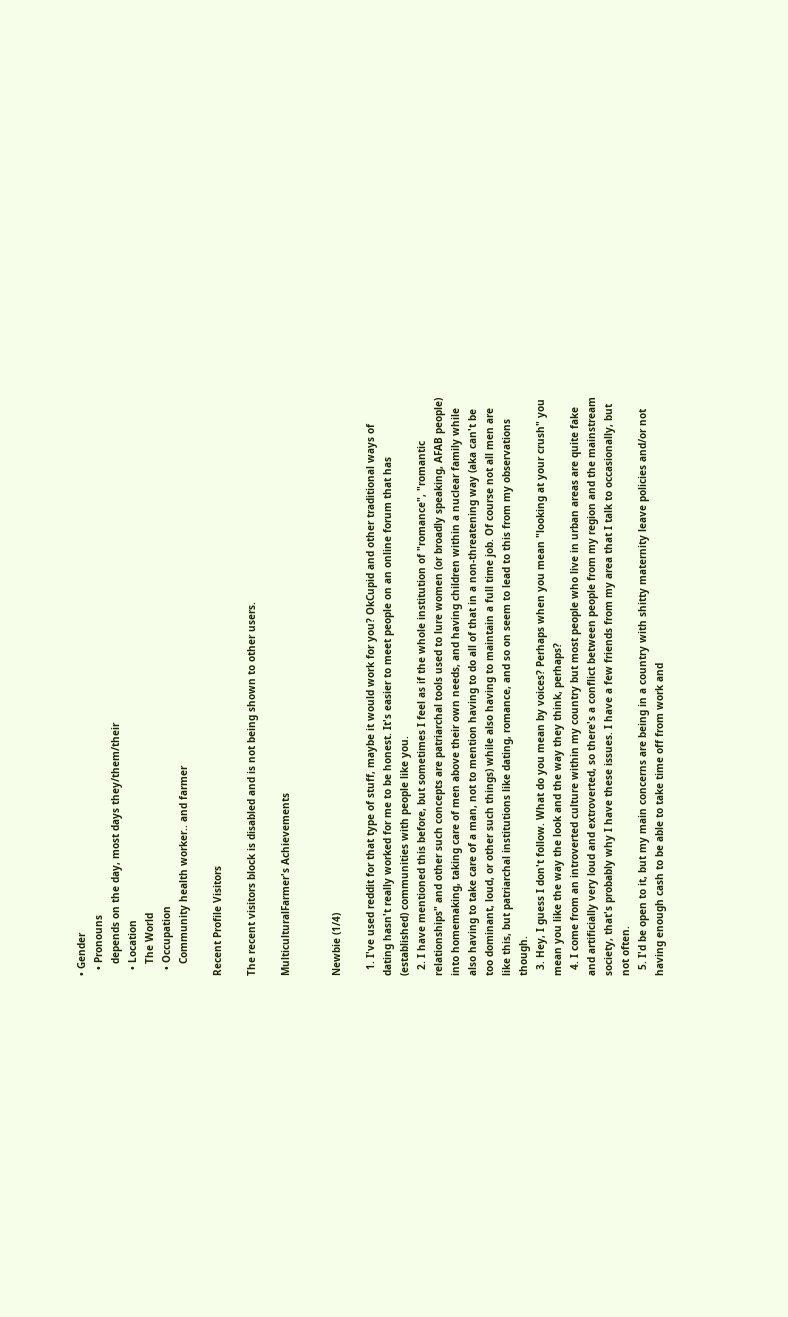• Gender
  • Pronouns
    depends on the day, most days they/them/their
  • Location
    The World
  • Occupation
    Community health worker.. and farmer

Recent Profile Visitors

The recent visitors block is disabled and is not being shown to other users.

MulticulturalFarmer's Achievements


Newbie (1/4)

  1. I've used reddit for that type of stuff, maybe it would work for you? OkCupid and other traditional ways of dating hasn't really worked for me to be honest. It's easier to meet people on an online forum that has (established) communities with people like you.
  2. I have mentioned this before, but sometimes I feel as if the whole institution of "romance", "romantic relationships" and other such concepts are patriarchal tools used to lure women (or broadly speaking, AFAB people) into homemaking, taking care of men above their own needs, and having children within a nuclear family while also having to take care of a man, not to mention having to do all of that in a non-threatening way (aka can't be too dominant, loud, or other such things) while also having to maintain a full time job. Of course not all men are like this, but patriarchal institutions like dating, romance, and so on seem to lead to this from my observations though.
  3. Hey, I guess I don't follow. What do you mean by voices? Perhaps when you mean "looking at your crush" you mean you like the way the look and the way they think, perhaps?
  4. I come from an introverted culture within my country but most people who live in urban areas are quite fake and artificially very loud and extroverted, so there's a conflict between people from my region and the mainstream society, that's probably why I have these issues. I have a few friends from my area that I talk to occasionally, but not often.
  5. I'd be open to it, but my main concerns are being in a country with shitty maternity leave policies and/or not having enough cash to be able to take time off from work and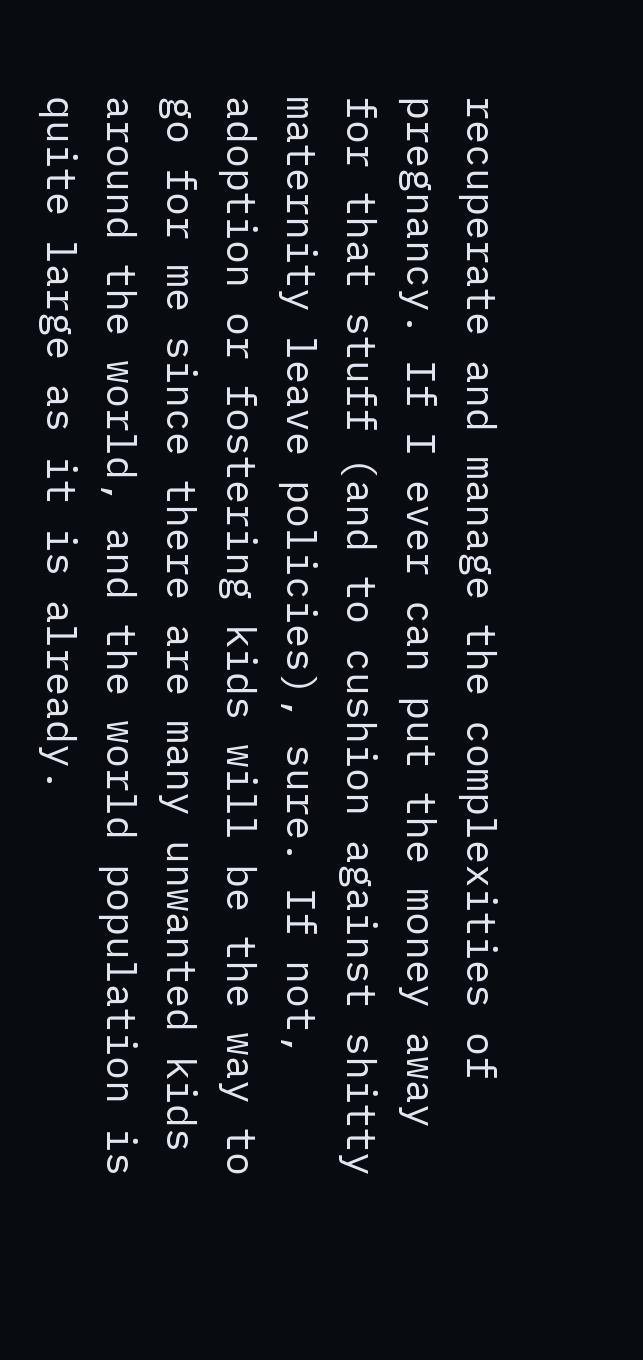recuperate and manage the complexities of pregnancy. If I ever can put the money away for that stuff (and to cushion against shitty maternity leave policies), sure. If not, adoption or fostering kids will be the way to go for me since there are many unwanted kids around the world, and the world population is quite large as it is already.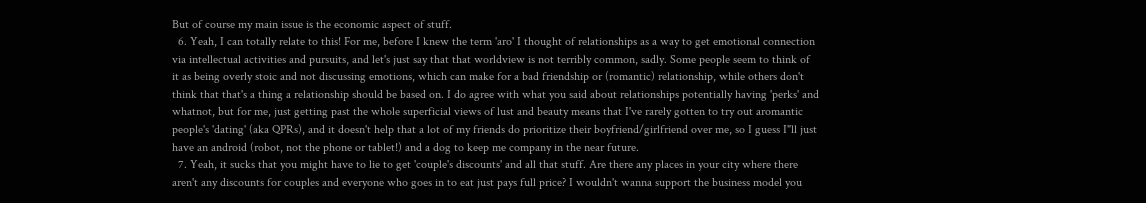But of course my main issue is the economic aspect of stuff.
  6. Yeah, I can totally relate to this! For me, before I knew the term 'aro' I thought of relationships as a way to get emotional connection via intellectual activities and pursuits, and let's just say that that worldview is not terribly common, sadly. Some people seem to think of it as being overly stoic and not discussing emotions, which can make for a bad friendship or (romantic) relationship, while others don't think that that's a thing a relationship should be based on. I do agree with what you said about relationships potentially having 'perks' and whatnot, but for me, just getting past the whole superficial views of lust and beauty means that I've rarely gotten to try out aromantic people's 'dating' (aka QPRs), and it doesn't help that a lot of my friends do prioritize their boyfriend/girlfriend over me, so I guess I"ll just have an android (robot, not the phone or tablet!) and a dog to keep me company in the near future.
  7. Yeah, it sucks that you might have to lie to get 'couple's discounts' and all that stuff. Are there any places in your city where there aren't any discounts for couples and everyone who goes in to eat just pays full price? I wouldn't wanna support the business model you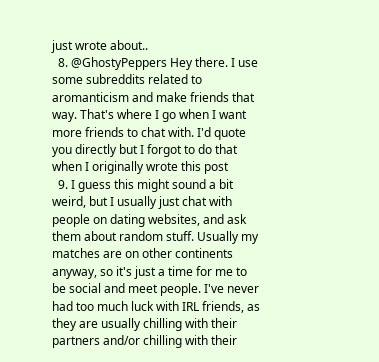just wrote about..
  8. @GhostyPeppers Hey there. I use some subreddits related to aromanticism and make friends that way. That's where I go when I want more friends to chat with. I'd quote you directly but I forgot to do that when I originally wrote this post
  9. I guess this might sound a bit weird, but I usually just chat with people on dating websites, and ask them about random stuff. Usually my matches are on other continents anyway, so it's just a time for me to be social and meet people. I've never had too much luck with IRL friends, as they are usually chilling with their partners and/or chilling with their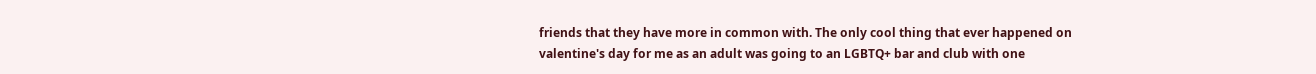friends that they have more in common with. The only cool thing that ever happened on valentine's day for me as an adult was going to an LGBTQ+ bar and club with one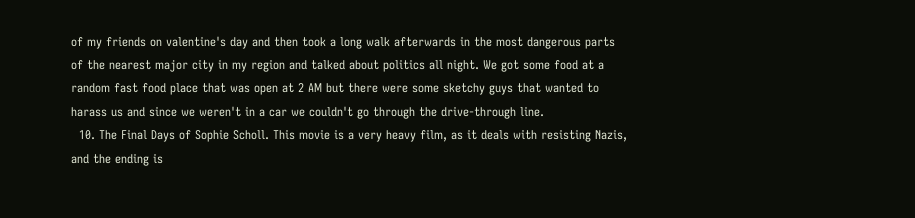of my friends on valentine's day and then took a long walk afterwards in the most dangerous parts of the nearest major city in my region and talked about politics all night. We got some food at a random fast food place that was open at 2 AM but there were some sketchy guys that wanted to harass us and since we weren't in a car we couldn't go through the drive-through line.
  10. The Final Days of Sophie Scholl. This movie is a very heavy film, as it deals with resisting Nazis, and the ending is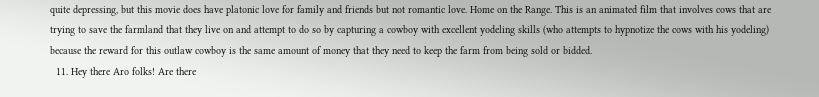quite depressing, but this movie does have platonic love for family and friends but not romantic love. Home on the Range. This is an animated film that involves cows that are trying to save the farmland that they live on and attempt to do so by capturing a cowboy with excellent yodeling skills (who attempts to hypnotize the cows with his yodeling) because the reward for this outlaw cowboy is the same amount of money that they need to keep the farm from being sold or bidded.
  11. Hey there Aro folks! Are there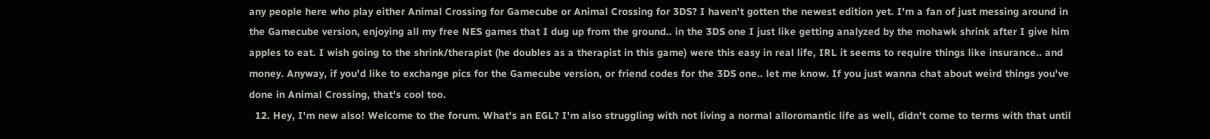any people here who play either Animal Crossing for Gamecube or Animal Crossing for 3DS? I haven't gotten the newest edition yet. I'm a fan of just messing around in the Gamecube version, enjoying all my free NES games that I dug up from the ground.. in the 3DS one I just like getting analyzed by the mohawk shrink after I give him apples to eat. I wish going to the shrink/therapist (he doubles as a therapist in this game) were this easy in real life, IRL it seems to require things like insurance.. and money. Anyway, if you'd like to exchange pics for the Gamecube version, or friend codes for the 3DS one.. let me know. If you just wanna chat about weird things you've done in Animal Crossing, that's cool too.
  12. Hey, I'm new also! Welcome to the forum. What's an EGL? I'm also struggling with not living a normal alloromantic life as well, didn't come to terms with that until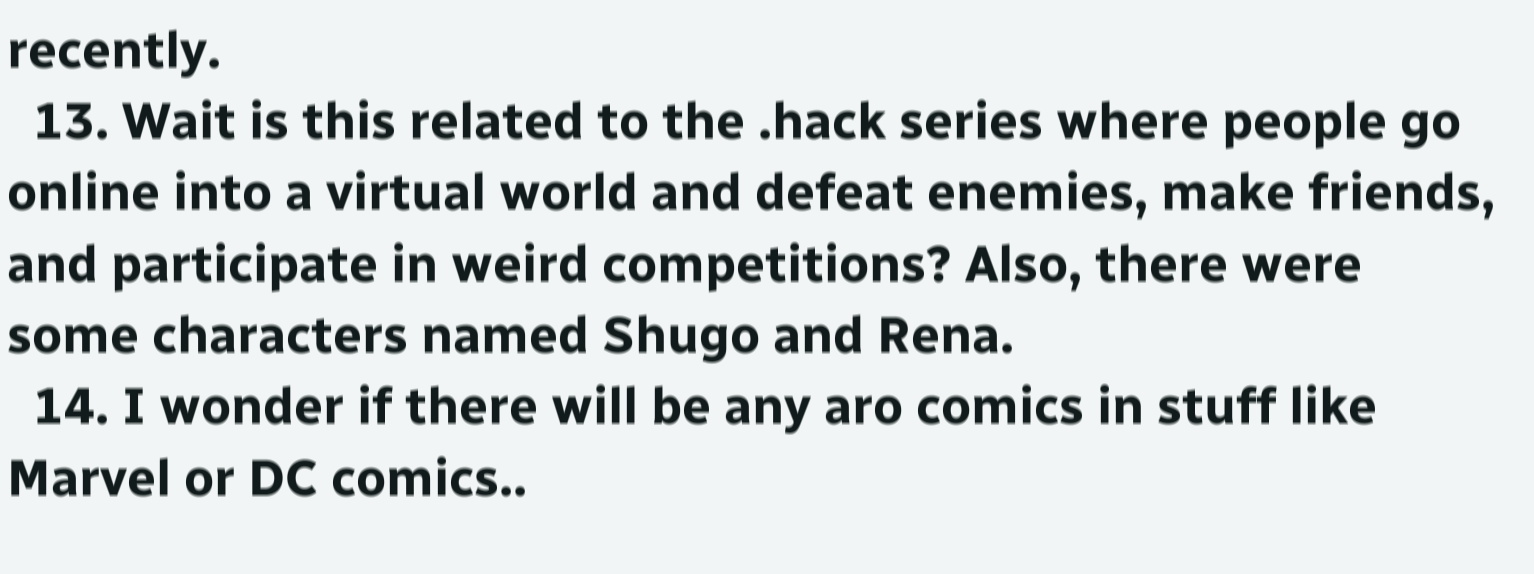recently.
  13. Wait is this related to the .hack series where people go online into a virtual world and defeat enemies, make friends, and participate in weird competitions? Also, there were some characters named Shugo and Rena.
  14. I wonder if there will be any aro comics in stuff like Marvel or DC comics..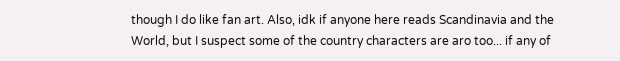though I do like fan art. Also, idk if anyone here reads Scandinavia and the World, but I suspect some of the country characters are aro too... if any of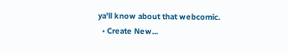ya'll know about that webcomic.
  • Create New...